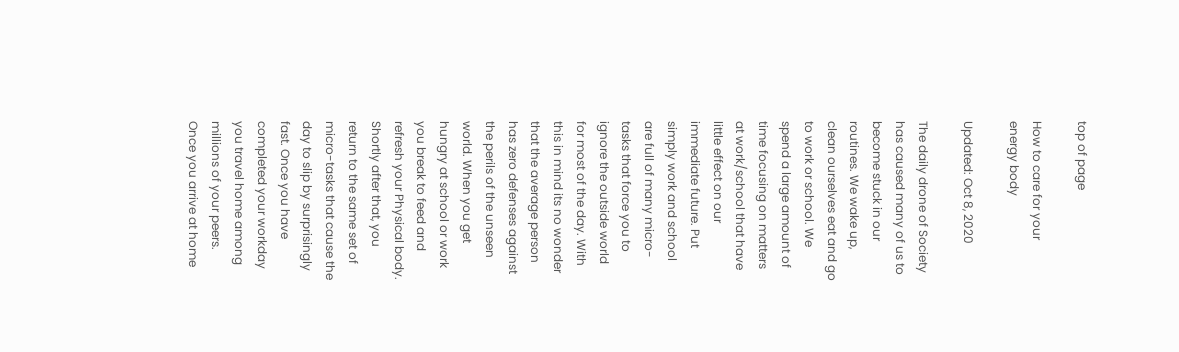top of page

How to care for your energy body

Updated: Oct 8, 2020

The daily drone of Society has caused many of us to become stuck in our routines. We wake up, clean ourselves eat and go to work or school. We spend a large amount of time focusing on matters at work/school that have little effect on our immediate future. Put simply work and school are full of many micro-tasks that force you to ignore the outside world for most of the day. With this in mind its no wonder that the average person has zero defenses against the perils of the unseen world. When you get hungry at school or work you break to feed and refresh your Physical body. Shortly after that, you return to the same set of micro-tasks that cause the day to slip by surprisingly fast. Once you have completed your workday you travel home among millions of your peers. Once you arrive at home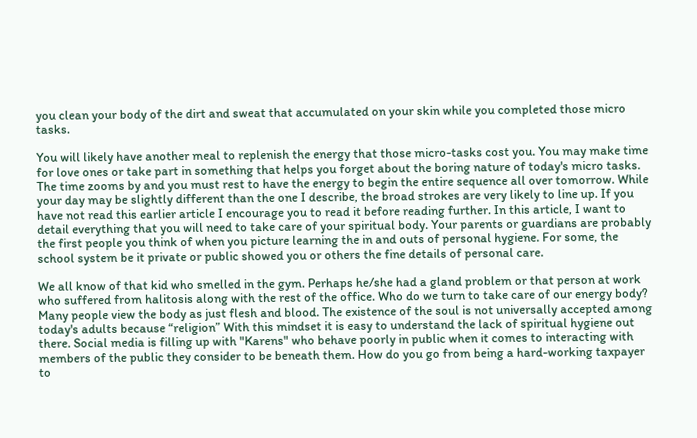you clean your body of the dirt and sweat that accumulated on your skin while you completed those micro tasks.

You will likely have another meal to replenish the energy that those micro-tasks cost you. You may make time for love ones or take part in something that helps you forget about the boring nature of today's micro tasks. The time zooms by and you must rest to have the energy to begin the entire sequence all over tomorrow. While your day may be slightly different than the one I describe, the broad strokes are very likely to line up. If you have not read this earlier article I encourage you to read it before reading further. In this article, I want to detail everything that you will need to take care of your spiritual body. Your parents or guardians are probably the first people you think of when you picture learning the in and outs of personal hygiene. For some, the school system be it private or public showed you or others the fine details of personal care.

We all know of that kid who smelled in the gym. Perhaps he/she had a gland problem or that person at work who suffered from halitosis along with the rest of the office. Who do we turn to take care of our energy body? Many people view the body as just flesh and blood. The existence of the soul is not universally accepted among today's adults because “religion” With this mindset it is easy to understand the lack of spiritual hygiene out there. Social media is filling up with "Karens" who behave poorly in public when it comes to interacting with members of the public they consider to be beneath them. How do you go from being a hard-working taxpayer to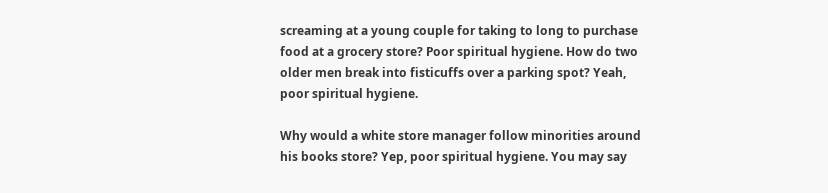screaming at a young couple for taking to long to purchase food at a grocery store? Poor spiritual hygiene. How do two older men break into fisticuffs over a parking spot? Yeah, poor spiritual hygiene.

Why would a white store manager follow minorities around his books store? Yep, poor spiritual hygiene. You may say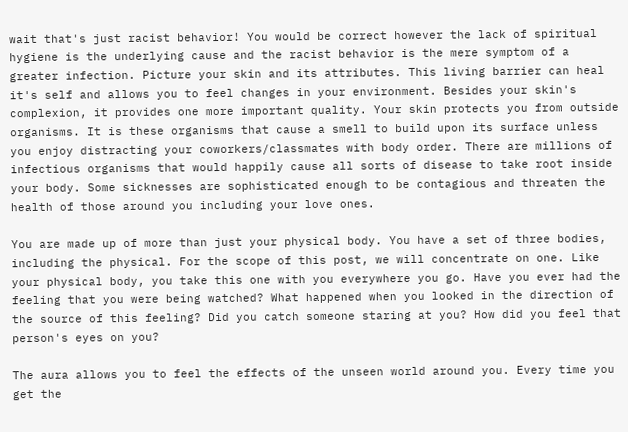wait that's just racist behavior! You would be correct however the lack of spiritual hygiene is the underlying cause and the racist behavior is the mere symptom of a greater infection. Picture your skin and its attributes. This living barrier can heal it's self and allows you to feel changes in your environment. Besides your skin's complexion, it provides one more important quality. Your skin protects you from outside organisms. It is these organisms that cause a smell to build upon its surface unless you enjoy distracting your coworkers/classmates with body order. There are millions of infectious organisms that would happily cause all sorts of disease to take root inside your body. Some sicknesses are sophisticated enough to be contagious and threaten the health of those around you including your love ones.

You are made up of more than just your physical body. You have a set of three bodies, including the physical. For the scope of this post, we will concentrate on one. Like your physical body, you take this one with you everywhere you go. Have you ever had the feeling that you were being watched? What happened when you looked in the direction of the source of this feeling? Did you catch someone staring at you? How did you feel that person's eyes on you?

The aura allows you to feel the effects of the unseen world around you. Every time you get the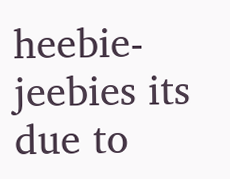heebie-jeebies its due to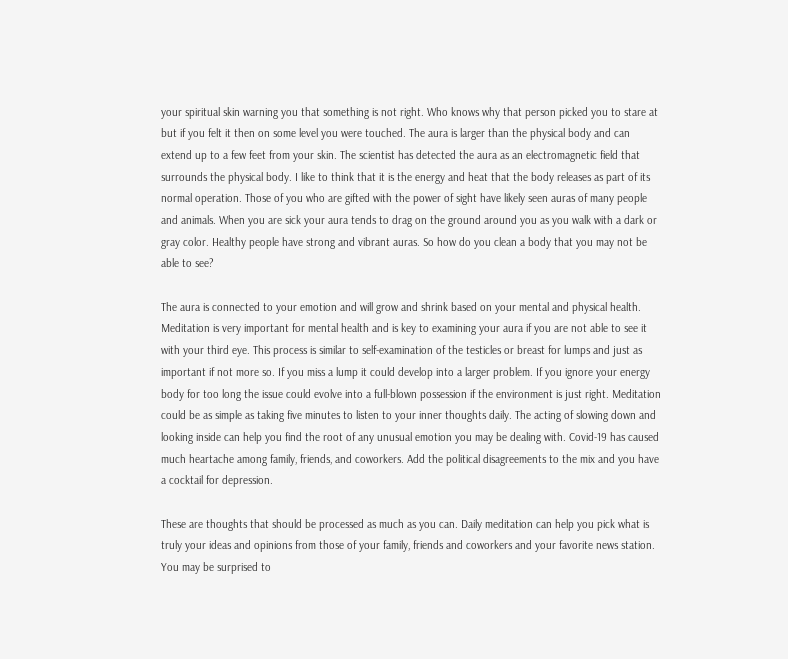your spiritual skin warning you that something is not right. Who knows why that person picked you to stare at but if you felt it then on some level you were touched. The aura is larger than the physical body and can extend up to a few feet from your skin. The scientist has detected the aura as an electromagnetic field that surrounds the physical body. I like to think that it is the energy and heat that the body releases as part of its normal operation. Those of you who are gifted with the power of sight have likely seen auras of many people and animals. When you are sick your aura tends to drag on the ground around you as you walk with a dark or gray color. Healthy people have strong and vibrant auras. So how do you clean a body that you may not be able to see?

The aura is connected to your emotion and will grow and shrink based on your mental and physical health. Meditation is very important for mental health and is key to examining your aura if you are not able to see it with your third eye. This process is similar to self-examination of the testicles or breast for lumps and just as important if not more so. If you miss a lump it could develop into a larger problem. If you ignore your energy body for too long the issue could evolve into a full-blown possession if the environment is just right. Meditation could be as simple as taking five minutes to listen to your inner thoughts daily. The acting of slowing down and looking inside can help you find the root of any unusual emotion you may be dealing with. Covid-19 has caused much heartache among family, friends, and coworkers. Add the political disagreements to the mix and you have a cocktail for depression.

These are thoughts that should be processed as much as you can. Daily meditation can help you pick what is truly your ideas and opinions from those of your family, friends and coworkers and your favorite news station. You may be surprised to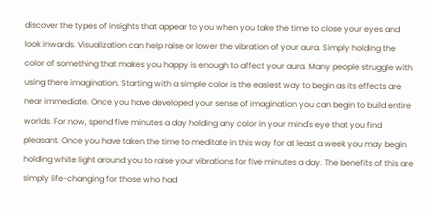discover the types of insights that appear to you when you take the time to close your eyes and look inwards. Visualization can help raise or lower the vibration of your aura. Simply holding the color of something that makes you happy is enough to affect your aura. Many people struggle with using there imagination. Starting with a simple color is the easiest way to begin as its effects are near immediate. Once you have developed your sense of imagination you can begin to build entire worlds. For now, spend five minutes a day holding any color in your mind's eye that you find pleasant. Once you have taken the time to meditate in this way for at least a week you may begin holding white light around you to raise your vibrations for five minutes a day. The benefits of this are simply life-changing for those who had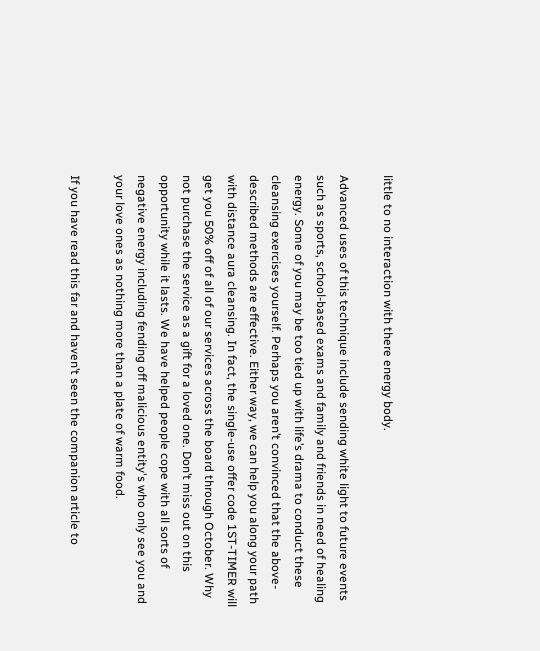little to no interaction with there energy body.

Advanced uses of this technique include sending white light to future events such as sports, school-based exams and family and friends in need of healing energy. Some of you may be too tied up with life’s drama to conduct these cleansing exercises yourself. Perhaps you aren’t convinced that the above-described methods are effective. Either way, we can help you along your path with distance aura cleansing. In fact, the single-use offer code 1ST-TIMER will get you 50% off of all of our services across the board through October. Why not purchase the service as a gift for a loved one. Don’t miss out on this opportunity while it lasts. We have helped people cope with all sorts of negative energy including fending off malicious entity's who only see you and your love ones as nothing more than a plate of warm food.

If you have read this far and haven’t seen the companion article to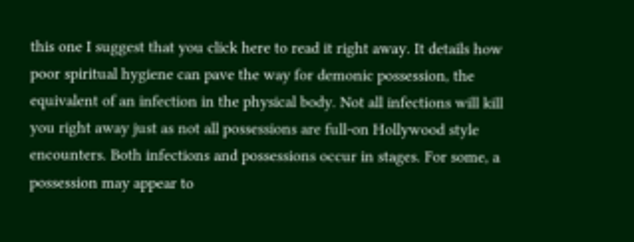this one I suggest that you click here to read it right away. It details how poor spiritual hygiene can pave the way for demonic possession, the equivalent of an infection in the physical body. Not all infections will kill you right away just as not all possessions are full-on Hollywood style encounters. Both infections and possessions occur in stages. For some, a possession may appear to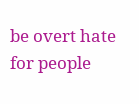be overt hate for people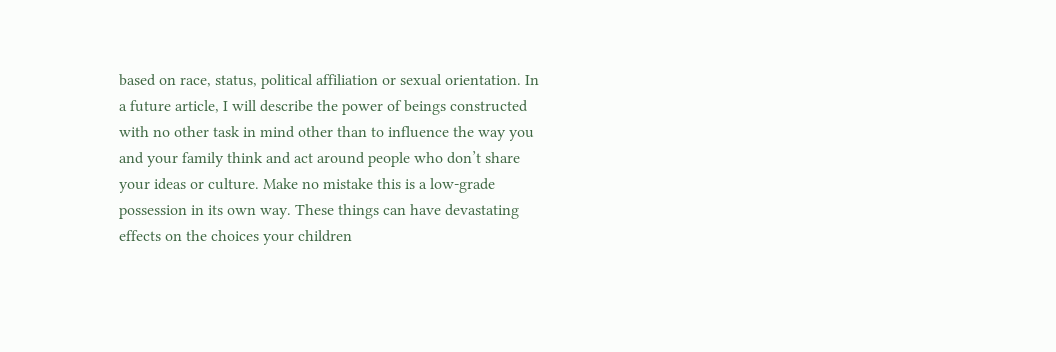based on race, status, political affiliation or sexual orientation. In a future article, I will describe the power of beings constructed with no other task in mind other than to influence the way you and your family think and act around people who don’t share your ideas or culture. Make no mistake this is a low-grade possession in its own way. These things can have devastating effects on the choices your children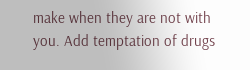make when they are not with you. Add temptation of drugs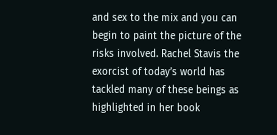and sex to the mix and you can begin to paint the picture of the risks involved. Rachel Stavis the exorcist of today’s world has tackled many of these beings as highlighted in her book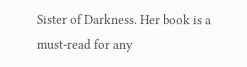Sister of Darkness. Her book is a must-read for any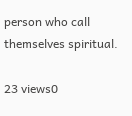person who call themselves spiritual.

23 views0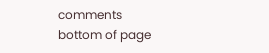comments
bottom of page